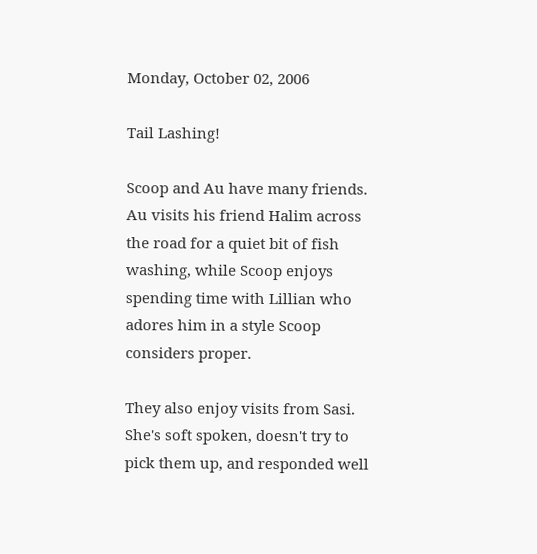Monday, October 02, 2006

Tail Lashing!

Scoop and Au have many friends. Au visits his friend Halim across the road for a quiet bit of fish washing, while Scoop enjoys spending time with Lillian who adores him in a style Scoop considers proper.

They also enjoy visits from Sasi. She's soft spoken, doesn't try to pick them up, and responded well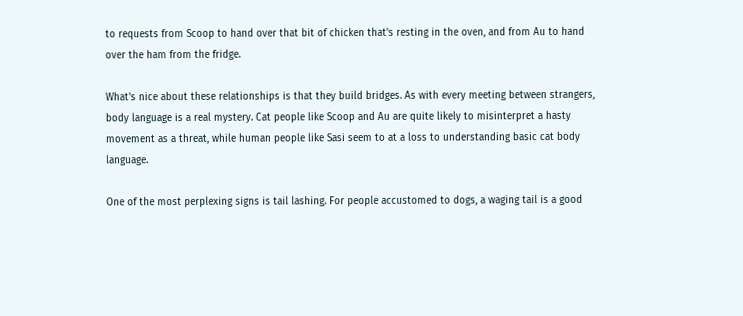to requests from Scoop to hand over that bit of chicken that's resting in the oven, and from Au to hand over the ham from the fridge.

What's nice about these relationships is that they build bridges. As with every meeting between strangers, body language is a real mystery. Cat people like Scoop and Au are quite likely to misinterpret a hasty movement as a threat, while human people like Sasi seem to at a loss to understanding basic cat body language.

One of the most perplexing signs is tail lashing. For people accustomed to dogs, a waging tail is a good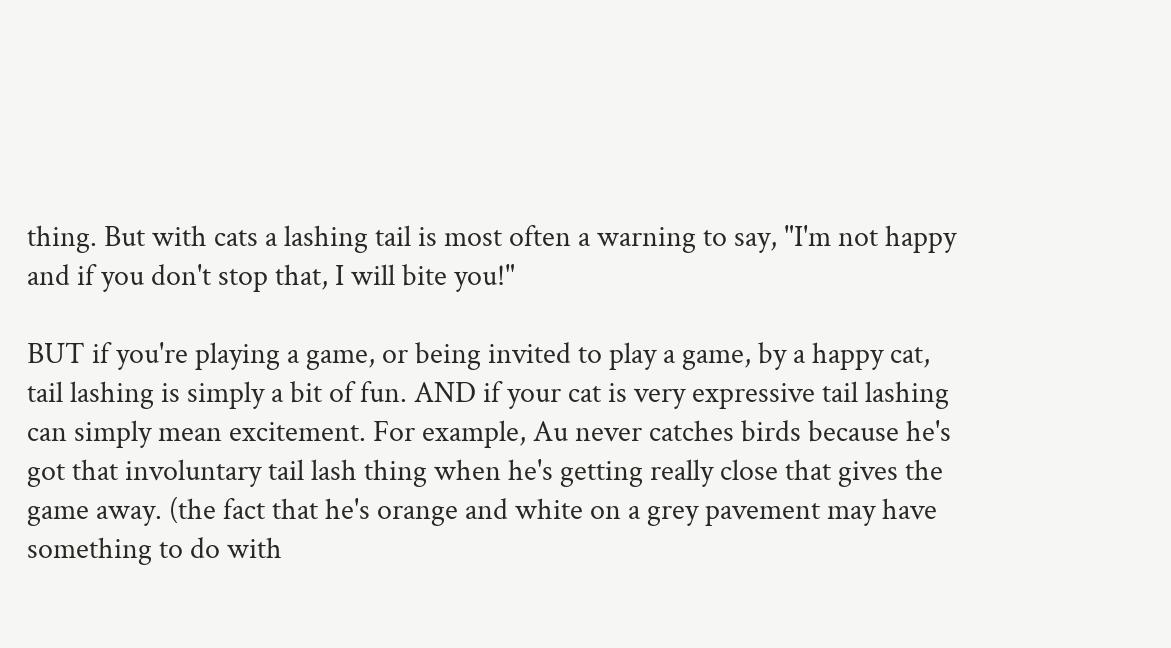thing. But with cats a lashing tail is most often a warning to say, "I'm not happy and if you don't stop that, I will bite you!"

BUT if you're playing a game, or being invited to play a game, by a happy cat, tail lashing is simply a bit of fun. AND if your cat is very expressive tail lashing can simply mean excitement. For example, Au never catches birds because he's got that involuntary tail lash thing when he's getting really close that gives the game away. (the fact that he's orange and white on a grey pavement may have something to do with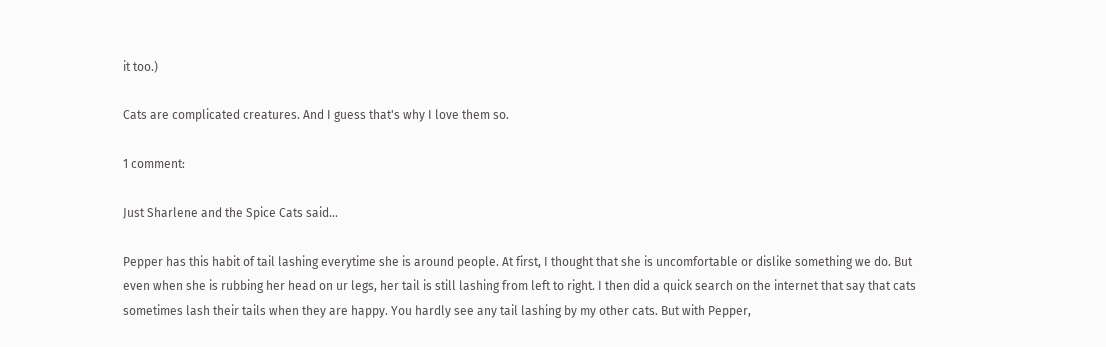it too.)

Cats are complicated creatures. And I guess that's why I love them so.

1 comment:

Just Sharlene and the Spice Cats said...

Pepper has this habit of tail lashing everytime she is around people. At first, I thought that she is uncomfortable or dislike something we do. But even when she is rubbing her head on ur legs, her tail is still lashing from left to right. I then did a quick search on the internet that say that cats sometimes lash their tails when they are happy. You hardly see any tail lashing by my other cats. But with Pepper,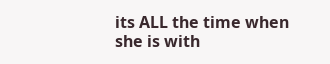its ALL the time when she is with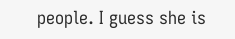people. I guess she is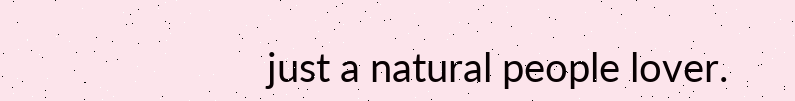just a natural people lover.